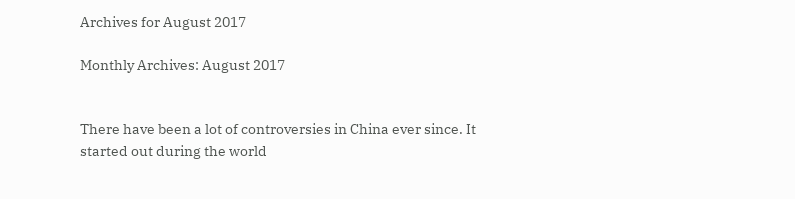Archives for August 2017

Monthly Archives: August 2017


There have been a lot of controversies in China ever since. It started out during the world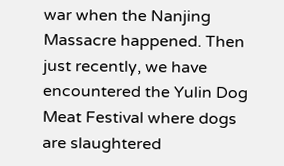war when the Nanjing Massacre happened. Then just recently, we have encountered the Yulin Dog Meat Festival where dogs are slaughtered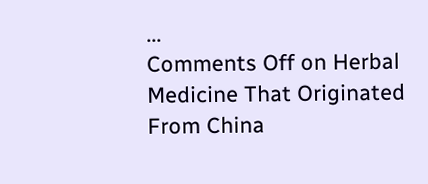...
Comments Off on Herbal Medicine That Originated From China